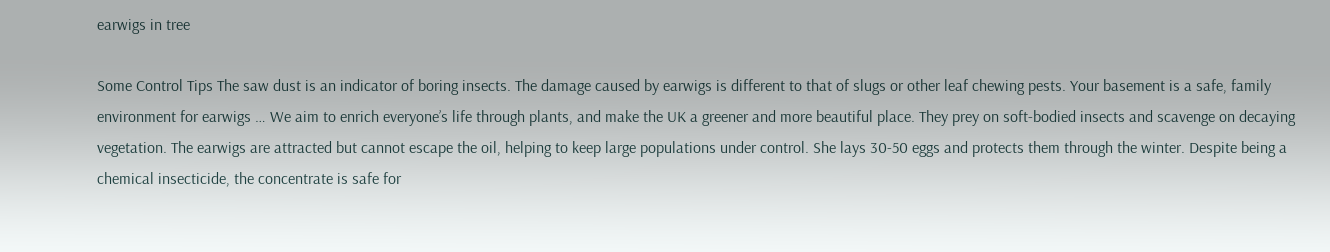earwigs in tree

Some Control Tips The saw dust is an indicator of boring insects. The damage caused by earwigs is different to that of slugs or other leaf chewing pests. Your basement is a safe, family environment for earwigs … We aim to enrich everyone’s life through plants, and make the UK a greener and more beautiful place. They prey on soft-bodied insects and scavenge on decaying vegetation. The earwigs are attracted but cannot escape the oil, helping to keep large populations under control. She lays 30-50 eggs and protects them through the winter. Despite being a chemical insecticide, the concentrate is safe for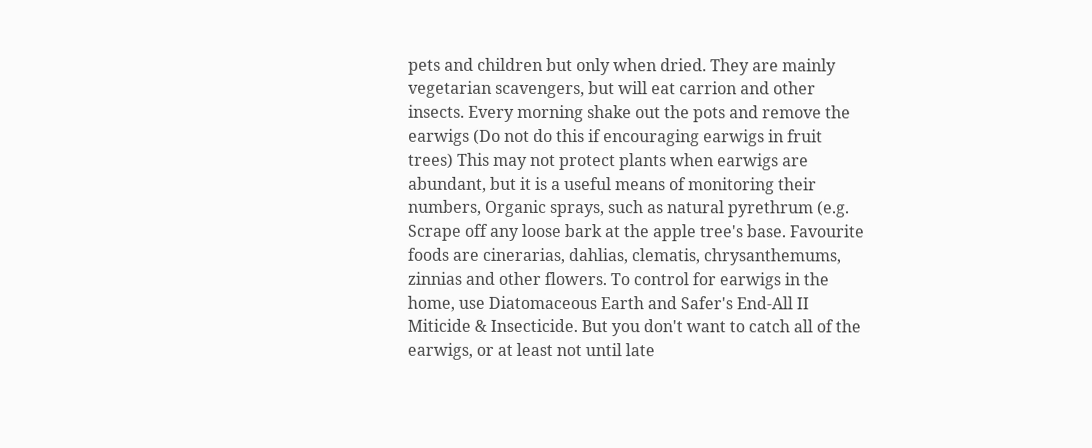pets and children but only when dried. They are mainly vegetarian scavengers, but will eat carrion and other insects. Every morning shake out the pots and remove the earwigs (Do not do this if encouraging earwigs in fruit trees) This may not protect plants when earwigs are abundant, but it is a useful means of monitoring their numbers, Organic sprays, such as natural pyrethrum (e.g. Scrape off any loose bark at the apple tree's base. Favourite foods are cinerarias, dahlias, clematis, chrysanthemums, zinnias and other flowers. To control for earwigs in the home, use Diatomaceous Earth and Safer's End-All II Miticide & Insecticide. But you don't want to catch all of the earwigs, or at least not until late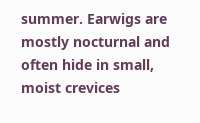summer. Earwigs are mostly nocturnal and often hide in small, moist crevices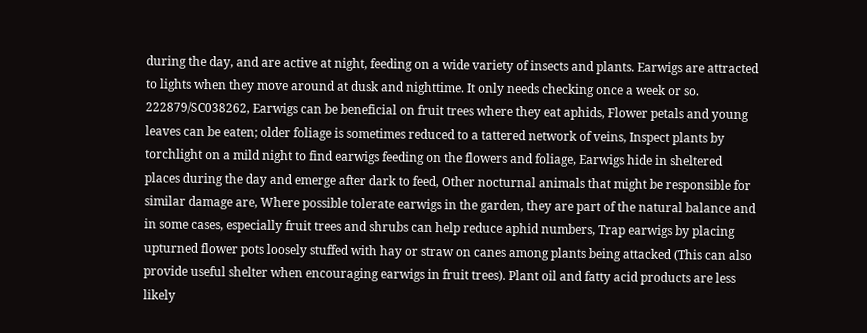during the day, and are active at night, feeding on a wide variety of insects and plants. Earwigs are attracted to lights when they move around at dusk and nighttime. It only needs checking once a week or so. 222879/SC038262, Earwigs can be beneficial on fruit trees where they eat aphids, Flower petals and young leaves can be eaten; older foliage is sometimes reduced to a tattered network of veins, Inspect plants by torchlight on a mild night to find earwigs feeding on the flowers and foliage, Earwigs hide in sheltered places during the day and emerge after dark to feed, Other nocturnal animals that might be responsible for similar damage are, Where possible tolerate earwigs in the garden, they are part of the natural balance and in some cases, especially fruit trees and shrubs can help reduce aphid numbers, Trap earwigs by placing upturned flower pots loosely stuffed with hay or straw on canes among plants being attacked (This can also provide useful shelter when encouraging earwigs in fruit trees). Plant oil and fatty acid products are less likely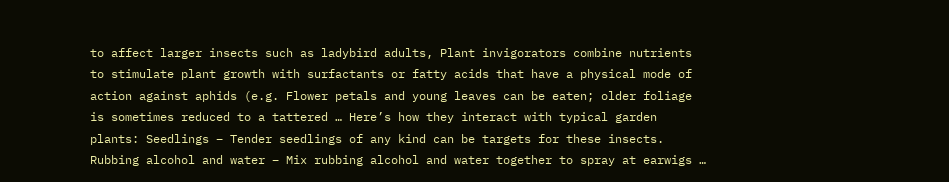to affect larger insects such as ladybird adults, Plant invigorators combine nutrients to stimulate plant growth with surfactants or fatty acids that have a physical mode of action against aphids (e.g. Flower petals and young leaves can be eaten; older foliage is sometimes reduced to a tattered … Here’s how they interact with typical garden plants: Seedlings – Tender seedlings of any kind can be targets for these insects. Rubbing alcohol and water – Mix rubbing alcohol and water together to spray at earwigs …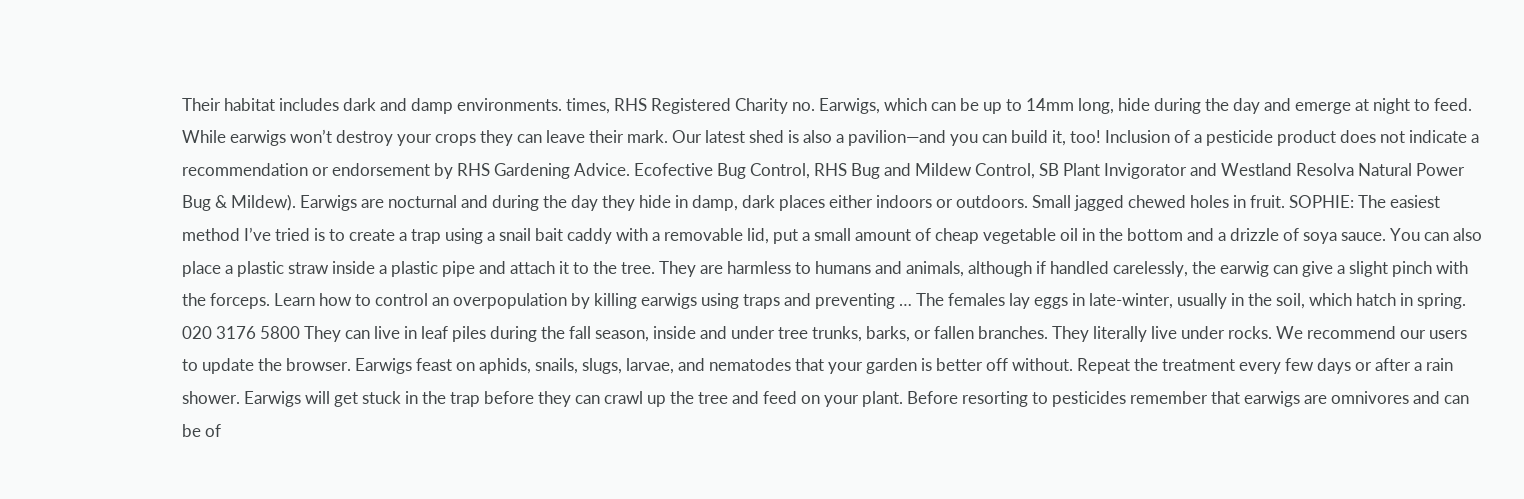Their habitat includes dark and damp environments. times, RHS Registered Charity no. Earwigs, which can be up to 14mm long, hide during the day and emerge at night to feed. While earwigs won’t destroy your crops they can leave their mark. Our latest shed is also a pavilion—and you can build it, too! Inclusion of a pesticide product does not indicate a recommendation or endorsement by RHS Gardening Advice. Ecofective Bug Control, RHS Bug and Mildew Control, SB Plant Invigorator and Westland Resolva Natural Power Bug & Mildew). Earwigs are nocturnal and during the day they hide in damp, dark places either indoors or outdoors. Small jagged chewed holes in fruit. SOPHIE: The easiest method I’ve tried is to create a trap using a snail bait caddy with a removable lid, put a small amount of cheap vegetable oil in the bottom and a drizzle of soya sauce. You can also place a plastic straw inside a plastic pipe and attach it to the tree. They are harmless to humans and animals, although if handled carelessly, the earwig can give a slight pinch with the forceps. Learn how to control an overpopulation by killing earwigs using traps and preventing … The females lay eggs in late-winter, usually in the soil, which hatch in spring. 020 3176 5800 They can live in leaf piles during the fall season, inside and under tree trunks, barks, or fallen branches. They literally live under rocks. We recommend our users to update the browser. Earwigs feast on aphids, snails, slugs, larvae, and nematodes that your garden is better off without. Repeat the treatment every few days or after a rain shower. Earwigs will get stuck in the trap before they can crawl up the tree and feed on your plant. Before resorting to pesticides remember that earwigs are omnivores and can be of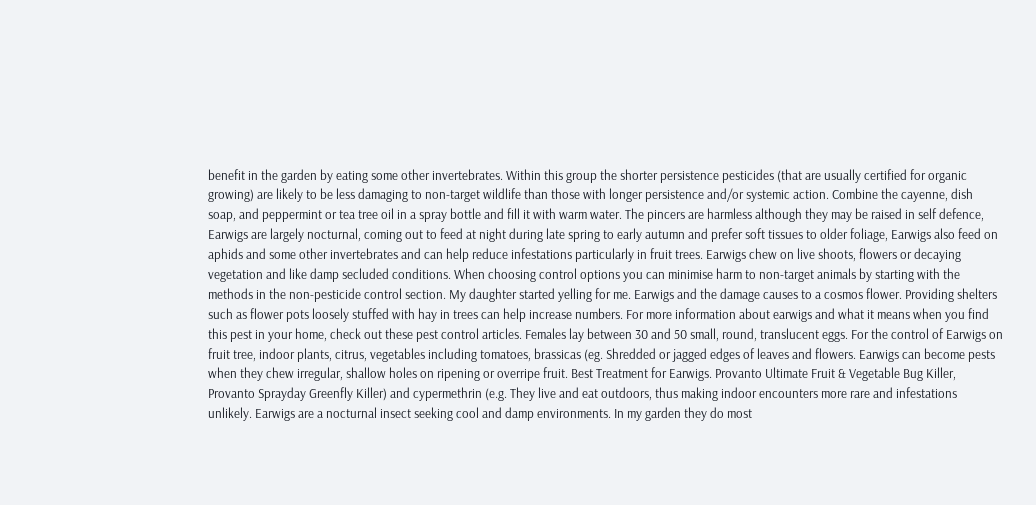benefit in the garden by eating some other invertebrates. Within this group the shorter persistence pesticides (that are usually certified for organic growing) are likely to be less damaging to non-target wildlife than those with longer persistence and/or systemic action. Combine the cayenne, dish soap, and peppermint or tea tree oil in a spray bottle and fill it with warm water. The pincers are harmless although they may be raised in self defence, Earwigs are largely nocturnal, coming out to feed at night during late spring to early autumn and prefer soft tissues to older foliage, Earwigs also feed on aphids and some other invertebrates and can help reduce infestations particularly in fruit trees. Earwigs chew on live shoots, flowers or decaying vegetation and like damp secluded conditions. When choosing control options you can minimise harm to non-target animals by starting with the methods in the non-pesticide control section. My daughter started yelling for me. Earwigs and the damage causes to a cosmos flower. Providing shelters such as flower pots loosely stuffed with hay in trees can help increase numbers. For more information about earwigs and what it means when you find this pest in your home, check out these pest control articles. Females lay between 30 and 50 small, round, translucent eggs. For the control of Earwigs on fruit tree, indoor plants, citrus, vegetables including tomatoes, brassicas (eg. Shredded or jagged edges of leaves and flowers. Earwigs can become pests when they chew irregular, shallow holes on ripening or overripe fruit. Best Treatment for Earwigs. Provanto Ultimate Fruit & Vegetable Bug Killer, Provanto Sprayday Greenfly Killer) and cypermethrin (e.g. They live and eat outdoors, thus making indoor encounters more rare and infestations unlikely. Earwigs are a nocturnal insect seeking cool and damp environments. In my garden they do most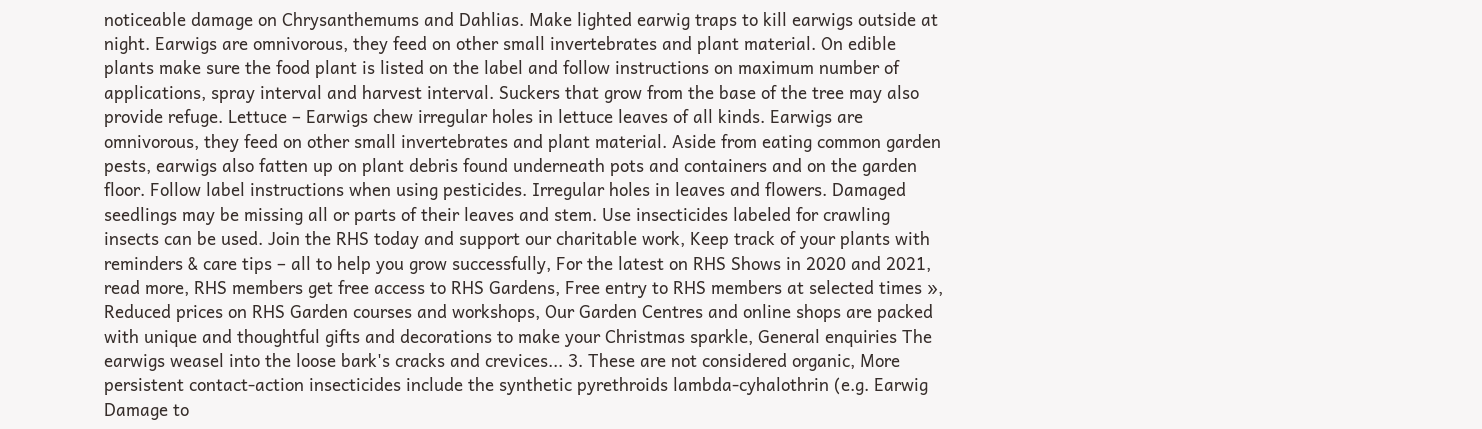noticeable damage on Chrysanthemums and Dahlias. Make lighted earwig traps to kill earwigs outside at night. Earwigs are omnivorous, they feed on other small invertebrates and plant material. On edible plants make sure the food plant is listed on the label and follow instructions on maximum number of applications, spray interval and harvest interval. Suckers that grow from the base of the tree may also provide refuge. Lettuce – Earwigs chew irregular holes in lettuce leaves of all kinds. Earwigs are omnivorous, they feed on other small invertebrates and plant material. Aside from eating common garden pests, earwigs also fatten up on plant debris found underneath pots and containers and on the garden floor. Follow label instructions when using pesticides. Irregular holes in leaves and flowers. Damaged seedlings may be missing all or parts of their leaves and stem. Use insecticides labeled for crawling insects can be used. Join the RHS today and support our charitable work, Keep track of your plants with reminders & care tips – all to help you grow successfully, For the latest on RHS Shows in 2020 and 2021, read more, RHS members get free access to RHS Gardens, Free entry to RHS members at selected times », Reduced prices on RHS Garden courses and workshops, Our Garden Centres and online shops are packed with unique and thoughtful gifts and decorations to make your Christmas sparkle, General enquiries The earwigs weasel into the loose bark's cracks and crevices... 3. These are not considered organic, More persistent contact-action insecticides include the synthetic pyrethroids lambda-cyhalothrin (e.g. Earwig Damage to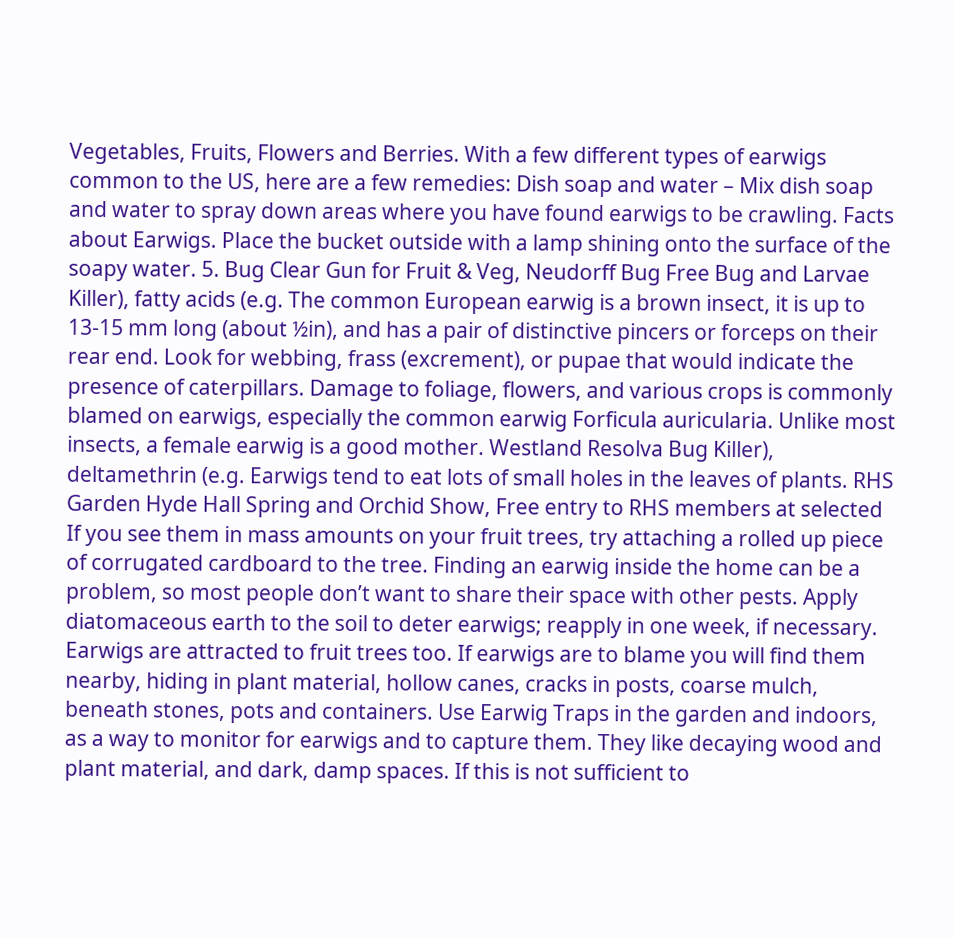Vegetables, Fruits, Flowers and Berries. With a few different types of earwigs common to the US, here are a few remedies: Dish soap and water – Mix dish soap and water to spray down areas where you have found earwigs to be crawling. Facts about Earwigs. Place the bucket outside with a lamp shining onto the surface of the soapy water. 5. Bug Clear Gun for Fruit & Veg, Neudorff Bug Free Bug and Larvae Killer), fatty acids (e.g. The common European earwig is a brown insect, it is up to 13-15 mm long (about ½in), and has a pair of distinctive pincers or forceps on their rear end. Look for webbing, frass (excrement), or pupae that would indicate the presence of caterpillars. Damage to foliage, flowers, and various crops is commonly blamed on earwigs, especially the common earwig Forficula auricularia. Unlike most insects, a female earwig is a good mother. Westland Resolva Bug Killer), deltamethrin (e.g. Earwigs tend to eat lots of small holes in the leaves of plants. RHS Garden Hyde Hall Spring and Orchid Show, Free entry to RHS members at selected If you see them in mass amounts on your fruit trees, try attaching a rolled up piece of corrugated cardboard to the tree. Finding an earwig inside the home can be a problem, so most people don’t want to share their space with other pests. Apply diatomaceous earth to the soil to deter earwigs; reapply in one week, if necessary. Earwigs are attracted to fruit trees too. If earwigs are to blame you will find them nearby, hiding in plant material, hollow canes, cracks in posts, coarse mulch, beneath stones, pots and containers. Use Earwig Traps in the garden and indoors, as a way to monitor for earwigs and to capture them. They like decaying wood and plant material, and dark, damp spaces. If this is not sufficient to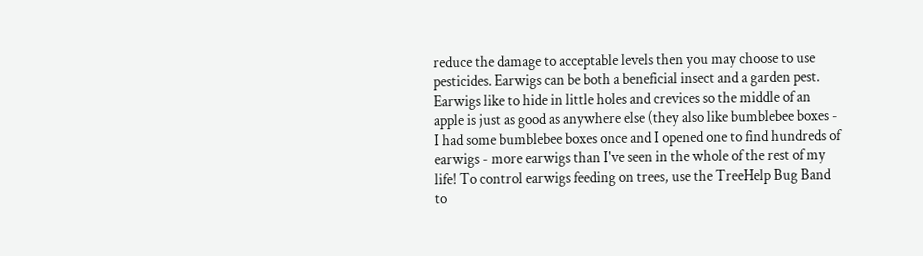reduce the damage to acceptable levels then you may choose to use pesticides. Earwigs can be both a beneficial insect and a garden pest. Earwigs like to hide in little holes and crevices so the middle of an apple is just as good as anywhere else (they also like bumblebee boxes - I had some bumblebee boxes once and I opened one to find hundreds of earwigs - more earwigs than I've seen in the whole of the rest of my life! To control earwigs feeding on trees, use the TreeHelp Bug Band to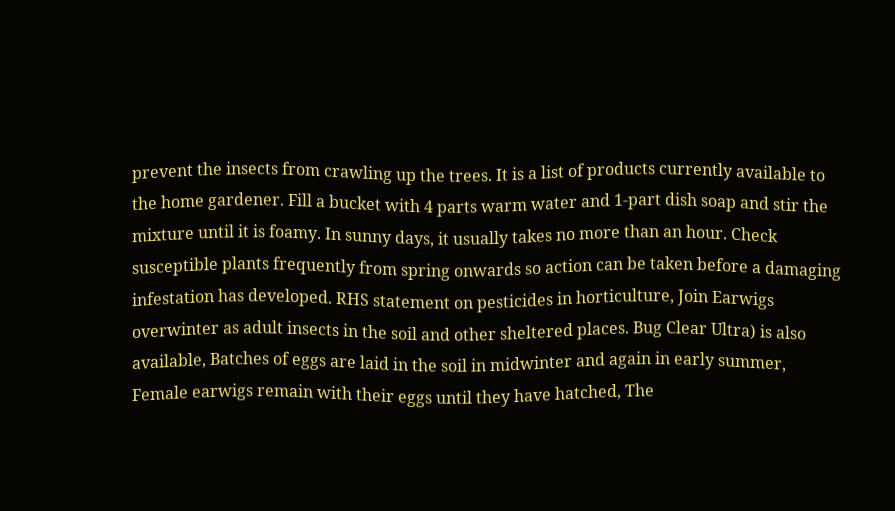prevent the insects from crawling up the trees. It is a list of products currently available to the home gardener. Fill a bucket with 4 parts warm water and 1-part dish soap and stir the mixture until it is foamy. In sunny days, it usually takes no more than an hour. Check susceptible plants frequently from spring onwards so action can be taken before a damaging infestation has developed. RHS statement on pesticides in horticulture, Join Earwigs overwinter as adult insects in the soil and other sheltered places. Bug Clear Ultra) is also available, Batches of eggs are laid in the soil in midwinter and again in early summer, Female earwigs remain with their eggs until they have hatched, The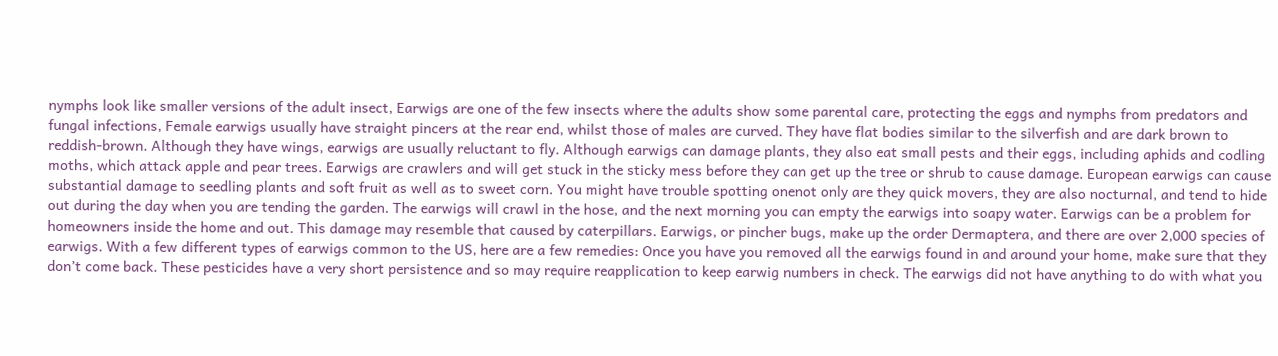nymphs look like smaller versions of the adult insect, Earwigs are one of the few insects where the adults show some parental care, protecting the eggs and nymphs from predators and fungal infections, Female earwigs usually have straight pincers at the rear end, whilst those of males are curved. They have flat bodies similar to the silverfish and are dark brown to reddish-brown. Although they have wings, earwigs are usually reluctant to fly. Although earwigs can damage plants, they also eat small pests and their eggs, including aphids and codling moths, which attack apple and pear trees. Earwigs are crawlers and will get stuck in the sticky mess before they can get up the tree or shrub to cause damage. European earwigs can cause substantial damage to seedling plants and soft fruit as well as to sweet corn. You might have trouble spotting onenot only are they quick movers, they are also nocturnal, and tend to hide out during the day when you are tending the garden. The earwigs will crawl in the hose, and the next morning you can empty the earwigs into soapy water. Earwigs can be a problem for homeowners inside the home and out. This damage may resemble that caused by caterpillars. Earwigs, or pincher bugs, make up the order Dermaptera, and there are over 2,000 species of earwigs. With a few different types of earwigs common to the US, here are a few remedies: Once you have you removed all the earwigs found in and around your home, make sure that they don’t come back. These pesticides have a very short persistence and so may require reapplication to keep earwig numbers in check. The earwigs did not have anything to do with what you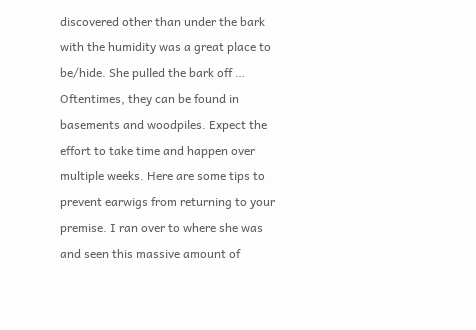discovered other than under the bark with the humidity was a great place to be/hide. She pulled the bark off … Oftentimes, they can be found in basements and woodpiles. Expect the effort to take time and happen over multiple weeks. Here are some tips to prevent earwigs from returning to your premise. I ran over to where she was and seen this massive amount of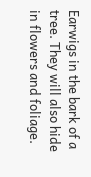Earwigs in the bark of a tree. They will also hide in flowers and foliage.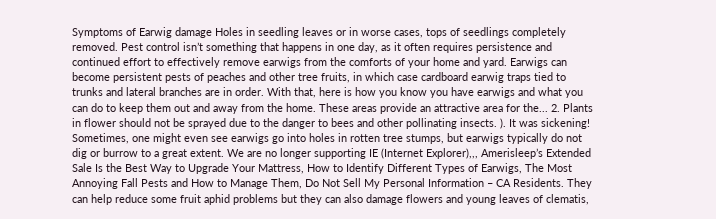Symptoms of Earwig damage Holes in seedling leaves or in worse cases, tops of seedlings completely removed. Pest control isn’t something that happens in one day, as it often requires persistence and continued effort to effectively remove earwigs from the comforts of your home and yard. Earwigs can become persistent pests of peaches and other tree fruits, in which case cardboard earwig traps tied to trunks and lateral branches are in order. With that, here is how you know you have earwigs and what you can do to keep them out and away from the home. These areas provide an attractive area for the... 2. Plants in flower should not be sprayed due to the danger to bees and other pollinating insects. ). It was sickening! Sometimes, one might even see earwigs go into holes in rotten tree stumps, but earwigs typically do not dig or burrow to a great extent. We are no longer supporting IE (Internet Explorer),,, Amerisleep’s Extended Sale Is the Best Way to Upgrade Your Mattress, How to Identify Different Types of Earwigs, The Most Annoying Fall Pests and How to Manage Them, Do Not Sell My Personal Information – CA Residents. They can help reduce some fruit aphid problems but they can also damage flowers and young leaves of clematis,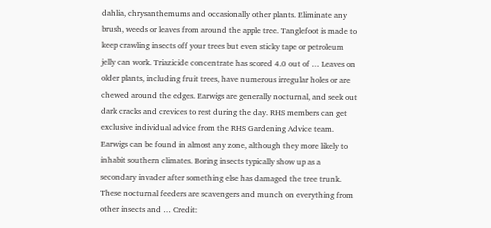dahlia, chrysanthemums and occasionally other plants. Eliminate any brush, weeds or leaves from around the apple tree. Tanglefoot is made to keep crawling insects off your trees but even sticky tape or petroleum jelly can work. Triazicide concentrate has scored 4.0 out of … Leaves on older plants, including fruit trees, have numerous irregular holes or are chewed around the edges. Earwigs are generally nocturnal, and seek out dark cracks and crevices to rest during the day. RHS members can get exclusive individual advice from the RHS Gardening Advice team. Earwigs can be found in almost any zone, although they more likely to inhabit southern climates. Boring insects typically show up as a secondary invader after something else has damaged the tree trunk. These nocturnal feeders are scavengers and munch on everything from other insects and … Credit: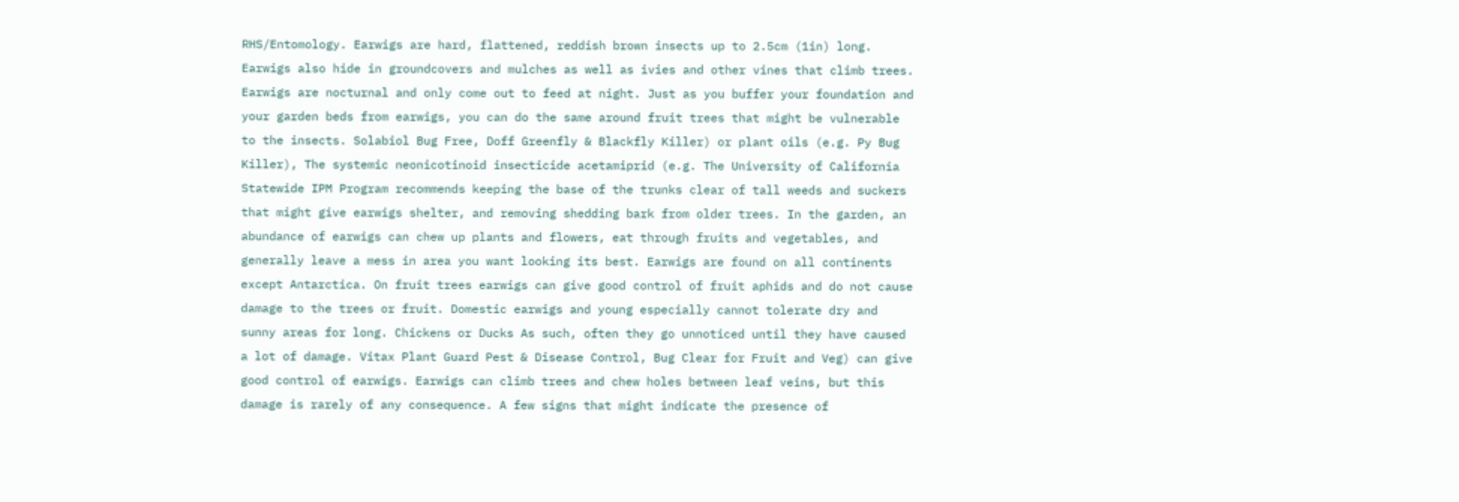RHS/Entomology. Earwigs are hard, flattened, reddish brown insects up to 2.5cm (1in) long. Earwigs also hide in groundcovers and mulches as well as ivies and other vines that climb trees. Earwigs are nocturnal and only come out to feed at night. Just as you buffer your foundation and your garden beds from earwigs, you can do the same around fruit trees that might be vulnerable to the insects. Solabiol Bug Free, Doff Greenfly & Blackfly Killer) or plant oils (e.g. Py Bug Killer), The systemic neonicotinoid insecticide acetamiprid (e.g. The University of California Statewide IPM Program recommends keeping the base of the trunks clear of tall weeds and suckers that might give earwigs shelter, and removing shedding bark from older trees. In the garden, an abundance of earwigs can chew up plants and flowers, eat through fruits and vegetables, and generally leave a mess in area you want looking its best. Earwigs are found on all continents except Antarctica. On fruit trees earwigs can give good control of fruit aphids and do not cause damage to the trees or fruit. Domestic earwigs and young especially cannot tolerate dry and sunny areas for long. Chickens or Ducks As such, often they go unnoticed until they have caused a lot of damage. Vitax Plant Guard Pest & Disease Control, Bug Clear for Fruit and Veg) can give good control of earwigs. Earwigs can climb trees and chew holes between leaf veins, but this damage is rarely of any consequence. A few signs that might indicate the presence of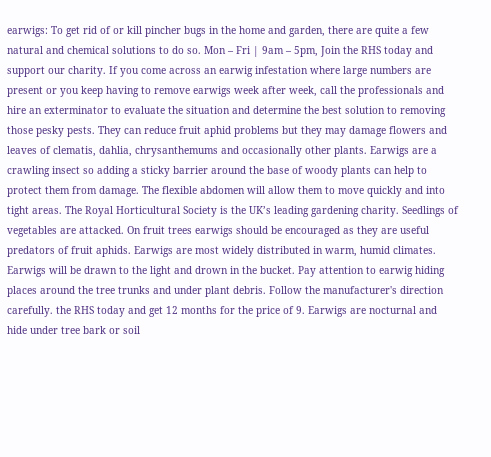earwigs: To get rid of or kill pincher bugs in the home and garden, there are quite a few natural and chemical solutions to do so. Mon – Fri | 9am – 5pm, Join the RHS today and support our charity. If you come across an earwig infestation where large numbers are present or you keep having to remove earwigs week after week, call the professionals and hire an exterminator to evaluate the situation and determine the best solution to removing those pesky pests. They can reduce fruit aphid problems but they may damage flowers and leaves of clematis, dahlia, chrysanthemums and occasionally other plants. Earwigs are a crawling insect so adding a sticky barrier around the base of woody plants can help to protect them from damage. The flexible abdomen will allow them to move quickly and into tight areas. The Royal Horticultural Society is the UK’s leading gardening charity. Seedlings of vegetables are attacked. On fruit trees earwigs should be encouraged as they are useful predators of fruit aphids. Earwigs are most widely distributed in warm, humid climates. Earwigs will be drawn to the light and drown in the bucket. Pay attention to earwig hiding places around the tree trunks and under plant debris. Follow the manufacturer's direction carefully. the RHS today and get 12 months for the price of 9. Earwigs are nocturnal and hide under tree bark or soil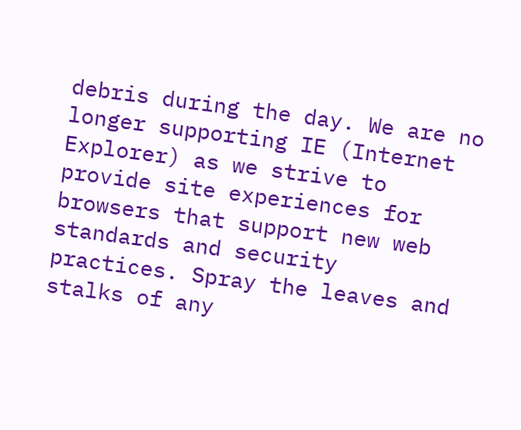debris during the day. We are no longer supporting IE (Internet Explorer) as we strive to provide site experiences for browsers that support new web standards and security practices. Spray the leaves and stalks of any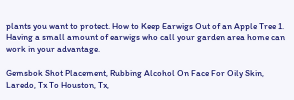plants you want to protect. How to Keep Earwigs Out of an Apple Tree 1. Having a small amount of earwigs who call your garden area home can work in your advantage.

Gemsbok Shot Placement, Rubbing Alcohol On Face For Oily Skin, Laredo, Tx To Houston, Tx,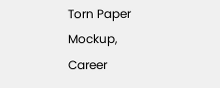Torn Paper Mockup, Career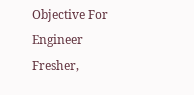Objective For Engineer Fresher,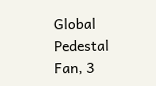Global Pedestal Fan, 3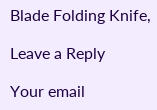Blade Folding Knife,

Leave a Reply

Your email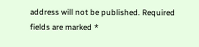address will not be published. Required fields are marked *